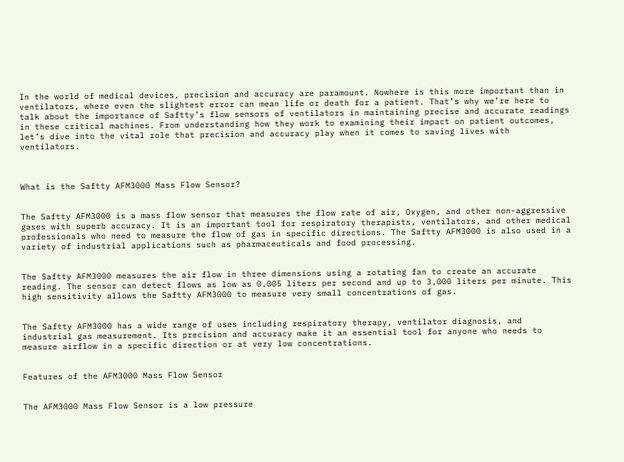In the world of medical devices, precision and accuracy are paramount. Nowhere is this more important than in ventilators, where even the slightest error can mean life or death for a patient. That’s why we’re here to talk about the importance of Saftty’s flow sensors of ventilators in maintaining precise and accurate readings in these critical machines. From understanding how they work to examining their impact on patient outcomes, let’s dive into the vital role that precision and accuracy play when it comes to saving lives with ventilators.



What is the Saftty AFM3000 Mass Flow Sensor?


The Saftty AFM3000 is a mass flow sensor that measures the flow rate of air, Oxygen, and other non-aggressive gases with superb accuracy. It is an important tool for respiratory therapists, ventilators, and other medical professionals who need to measure the flow of gas in specific directions. The Saftty AFM3000 is also used in a variety of industrial applications such as pharmaceuticals and food processing.


The Saftty AFM3000 measures the air flow in three dimensions using a rotating fan to create an accurate reading. The sensor can detect flows as low as 0.005 liters per second and up to 3,000 liters per minute. This high sensitivity allows the Saftty AFM3000 to measure very small concentrations of gas.


The Saftty AFM3000 has a wide range of uses including respiratory therapy, ventilator diagnosis, and industrial gas measurement. Its precision and accuracy make it an essential tool for anyone who needs to measure airflow in a specific direction or at very low concentrations.


Features of the AFM3000 Mass Flow Sensor


The AFM3000 Mass Flow Sensor is a low pressure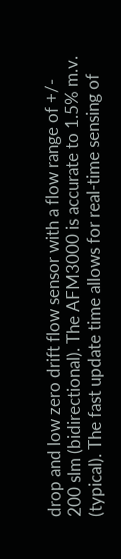drop and low zero drift flow sensor with a flow range of +/- 200 slm (bidirectional). The AFM3000 is accurate to 1.5% m.v. (typical). The fast update time allows for real-time sensing of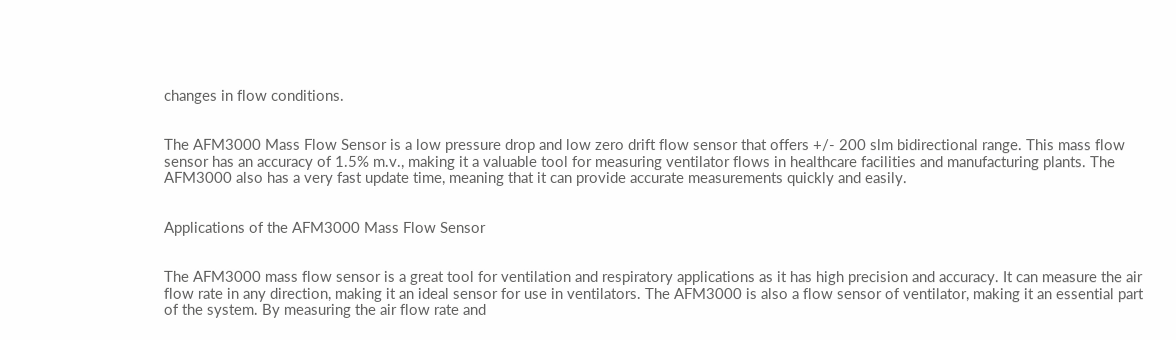changes in flow conditions.


The AFM3000 Mass Flow Sensor is a low pressure drop and low zero drift flow sensor that offers +/- 200 slm bidirectional range. This mass flow sensor has an accuracy of 1.5% m.v., making it a valuable tool for measuring ventilator flows in healthcare facilities and manufacturing plants. The AFM3000 also has a very fast update time, meaning that it can provide accurate measurements quickly and easily.


Applications of the AFM3000 Mass Flow Sensor


The AFM3000 mass flow sensor is a great tool for ventilation and respiratory applications as it has high precision and accuracy. It can measure the air flow rate in any direction, making it an ideal sensor for use in ventilators. The AFM3000 is also a flow sensor of ventilator, making it an essential part of the system. By measuring the air flow rate and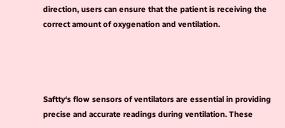direction, users can ensure that the patient is receiving the correct amount of oxygenation and ventilation.




Saftty‘s flow sensors of ventilators are essential in providing precise and accurate readings during ventilation. These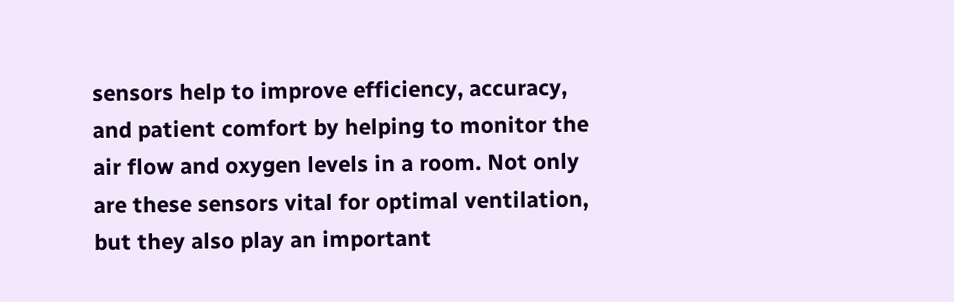sensors help to improve efficiency, accuracy, and patient comfort by helping to monitor the air flow and oxygen levels in a room. Not only are these sensors vital for optimal ventilation, but they also play an important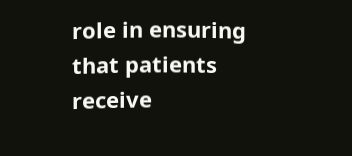role in ensuring that patients receive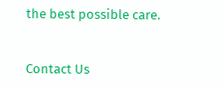the best possible care.


Contact Us